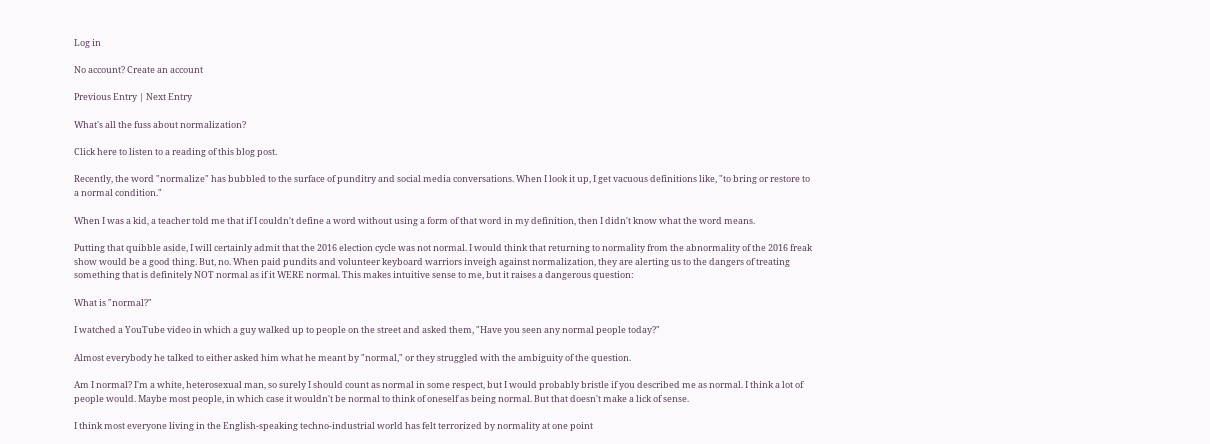Log in

No account? Create an account

Previous Entry | Next Entry

What's all the fuss about normalization?

Click here to listen to a reading of this blog post.

Recently, the word "normalize" has bubbled to the surface of punditry and social media conversations. When I look it up, I get vacuous definitions like, "to bring or restore to a normal condition."

When I was a kid, a teacher told me that if I couldn't define a word without using a form of that word in my definition, then I didn't know what the word means.

Putting that quibble aside, I will certainly admit that the 2016 election cycle was not normal. I would think that returning to normality from the abnormality of the 2016 freak show would be a good thing. But, no. When paid pundits and volunteer keyboard warriors inveigh against normalization, they are alerting us to the dangers of treating something that is definitely NOT normal as if it WERE normal. This makes intuitive sense to me, but it raises a dangerous question:

What is "normal?"

I watched a YouTube video in which a guy walked up to people on the street and asked them, "Have you seen any normal people today?"

Almost everybody he talked to either asked him what he meant by "normal," or they struggled with the ambiguity of the question.

Am I normal? I'm a white, heterosexual man, so surely I should count as normal in some respect, but I would probably bristle if you described me as normal. I think a lot of people would. Maybe most people, in which case it wouldn't be normal to think of oneself as being normal. But that doesn't make a lick of sense.

I think most everyone living in the English-speaking techno-industrial world has felt terrorized by normality at one point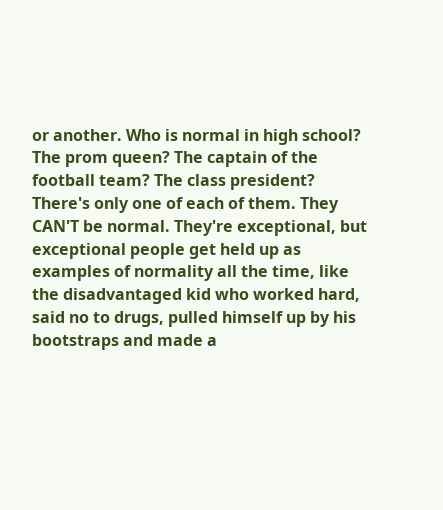or another. Who is normal in high school? The prom queen? The captain of the football team? The class president? There's only one of each of them. They CAN'T be normal. They're exceptional, but exceptional people get held up as examples of normality all the time, like the disadvantaged kid who worked hard, said no to drugs, pulled himself up by his bootstraps and made a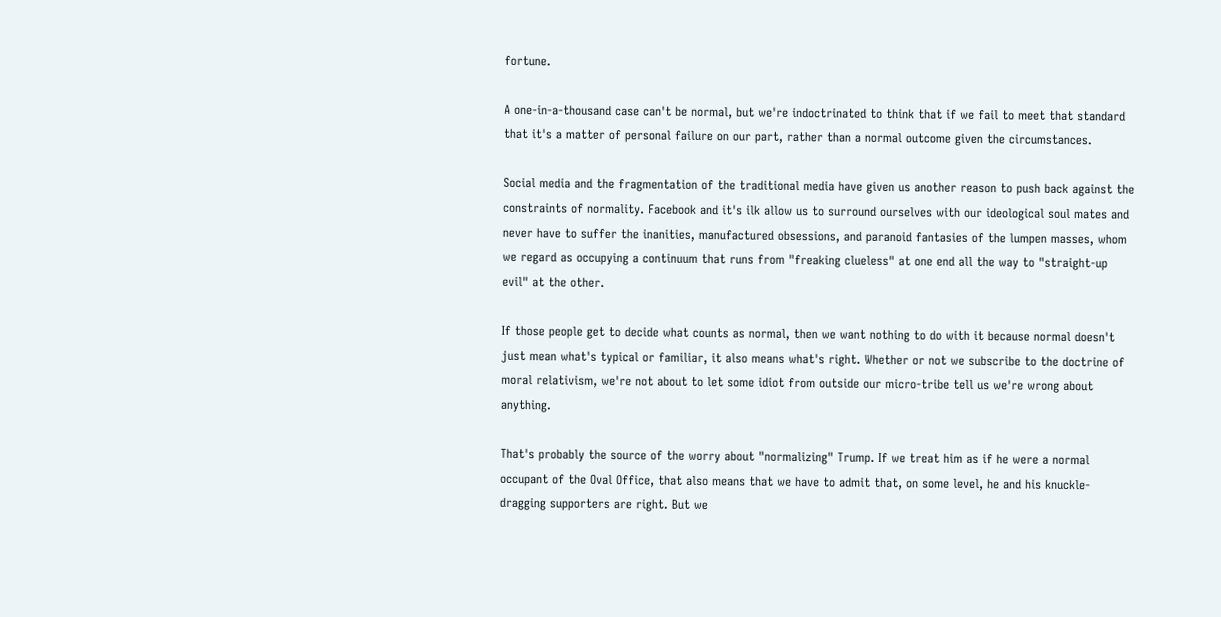fortune.

A one-in-a-thousand case can't be normal, but we're indoctrinated to think that if we fail to meet that standard that it's a matter of personal failure on our part, rather than a normal outcome given the circumstances.

Social media and the fragmentation of the traditional media have given us another reason to push back against the constraints of normality. Facebook and it's ilk allow us to surround ourselves with our ideological soul mates and never have to suffer the inanities, manufactured obsessions, and paranoid fantasies of the lumpen masses, whom we regard as occupying a continuum that runs from "freaking clueless" at one end all the way to "straight-up evil" at the other.

If those people get to decide what counts as normal, then we want nothing to do with it because normal doesn't just mean what's typical or familiar, it also means what's right. Whether or not we subscribe to the doctrine of moral relativism, we're not about to let some idiot from outside our micro-tribe tell us we're wrong about anything.

That's probably the source of the worry about "normalizing" Trump. If we treat him as if he were a normal occupant of the Oval Office, that also means that we have to admit that, on some level, he and his knuckle-dragging supporters are right. But we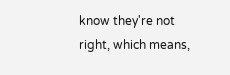know they're not right, which means,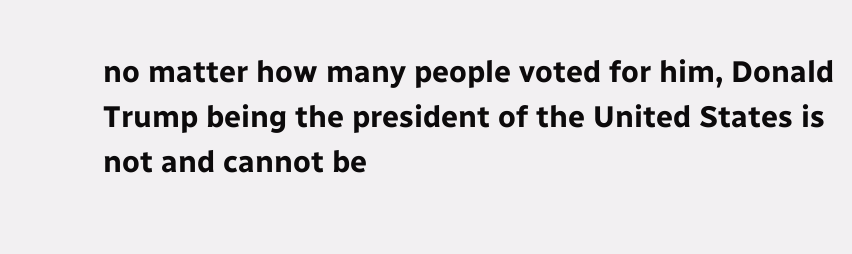no matter how many people voted for him, Donald Trump being the president of the United States is not and cannot be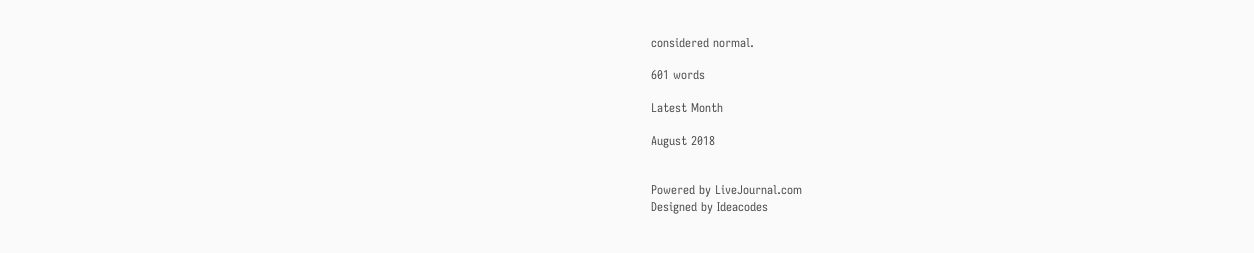considered normal.

601 words

Latest Month

August 2018


Powered by LiveJournal.com
Designed by Ideacodes